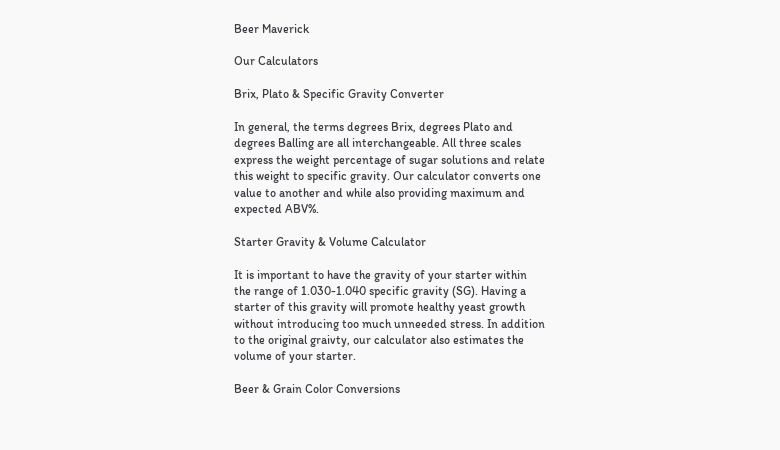Beer Maverick

Our Calculators

Brix, Plato & Specific Gravity Converter

In general, the terms degrees Brix, degrees Plato and degrees Balling are all interchangeable. All three scales express the weight percentage of sugar solutions and relate this weight to specific gravity. Our calculator converts one value to another and while also providing maximum and expected ABV%.

Starter Gravity & Volume Calculator

It is important to have the gravity of your starter within the range of 1.030-1.040 specific gravity (SG). Having a starter of this gravity will promote healthy yeast growth without introducing too much unneeded stress. In addition to the original graivty, our calculator also estimates the volume of your starter.

Beer & Grain Color Conversions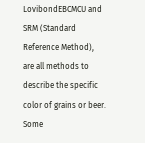LovibondEBCMCU and SRM (Standard Reference Method), are all methods to describe the specific color of grains or beer. Some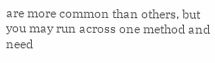are more common than others, but you may run across one method and need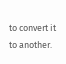to convert it to another.